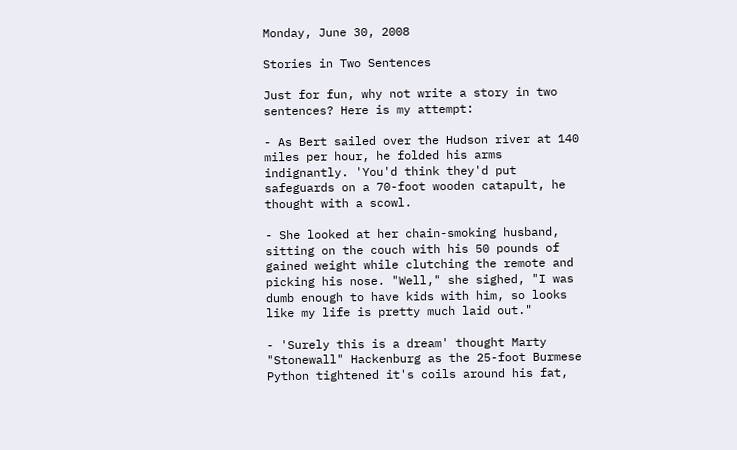Monday, June 30, 2008

Stories in Two Sentences

Just for fun, why not write a story in two sentences? Here is my attempt:

- As Bert sailed over the Hudson river at 140 miles per hour, he folded his arms indignantly. 'You'd think they'd put safeguards on a 70-foot wooden catapult, he thought with a scowl.

- She looked at her chain-smoking husband, sitting on the couch with his 50 pounds of gained weight while clutching the remote and picking his nose. "Well," she sighed, "I was dumb enough to have kids with him, so looks like my life is pretty much laid out."

- 'Surely this is a dream' thought Marty "Stonewall" Hackenburg as the 25-foot Burmese Python tightened it's coils around his fat,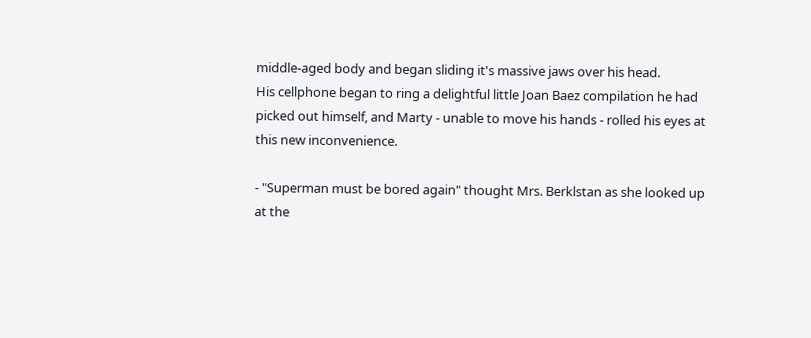middle-aged body and began sliding it's massive jaws over his head.
His cellphone began to ring a delightful little Joan Baez compilation he had picked out himself, and Marty - unable to move his hands - rolled his eyes at this new inconvenience.

- "Superman must be bored again" thought Mrs. Berklstan as she looked up at the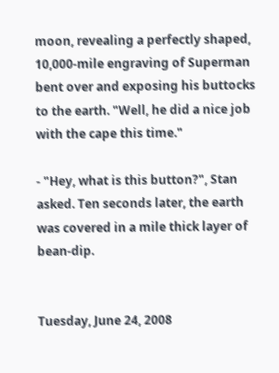moon, revealing a perfectly shaped, 10,000-mile engraving of Superman bent over and exposing his buttocks to the earth. "Well, he did a nice job with the cape this time."

- "Hey, what is this button?", Stan asked. Ten seconds later, the earth was covered in a mile thick layer of bean-dip.


Tuesday, June 24, 2008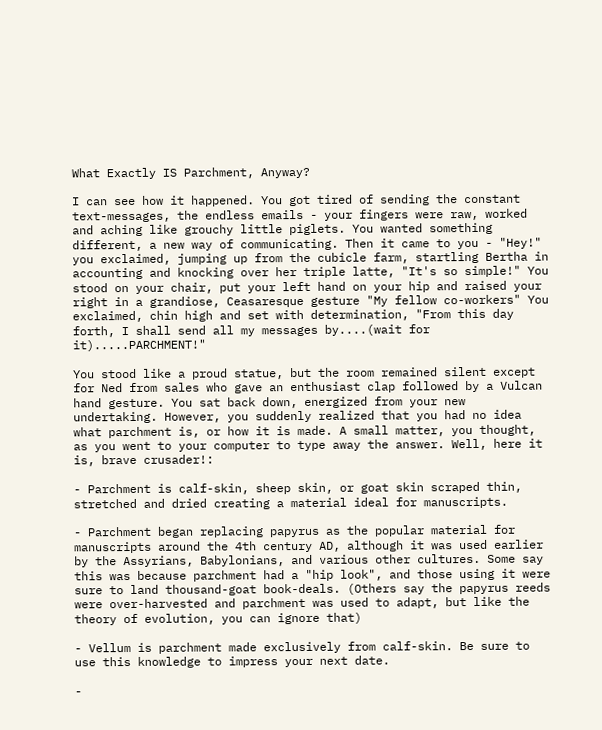What Exactly IS Parchment, Anyway?

I can see how it happened. You got tired of sending the constant text-messages, the endless emails - your fingers were raw, worked and aching like grouchy little piglets. You wanted something different, a new way of communicating. Then it came to you - "Hey!" you exclaimed, jumping up from the cubicle farm, startling Bertha in accounting and knocking over her triple latte, "It's so simple!" You stood on your chair, put your left hand on your hip and raised your right in a grandiose, Ceasaresque gesture "My fellow co-workers" You exclaimed, chin high and set with determination, "From this day forth, I shall send all my messages by....(wait for it).....PARCHMENT!"

You stood like a proud statue, but the room remained silent except for Ned from sales who gave an enthusiast clap followed by a Vulcan hand gesture. You sat back down, energized from your new undertaking. However, you suddenly realized that you had no idea what parchment is, or how it is made. A small matter, you thought, as you went to your computer to type away the answer. Well, here it is, brave crusader!:

- Parchment is calf-skin, sheep skin, or goat skin scraped thin, stretched and dried creating a material ideal for manuscripts.

- Parchment began replacing papyrus as the popular material for manuscripts around the 4th century AD, although it was used earlier by the Assyrians, Babylonians, and various other cultures. Some say this was because parchment had a "hip look", and those using it were sure to land thousand-goat book-deals. (Others say the papyrus reeds were over-harvested and parchment was used to adapt, but like the theory of evolution, you can ignore that)

- Vellum is parchment made exclusively from calf-skin. Be sure to use this knowledge to impress your next date.

-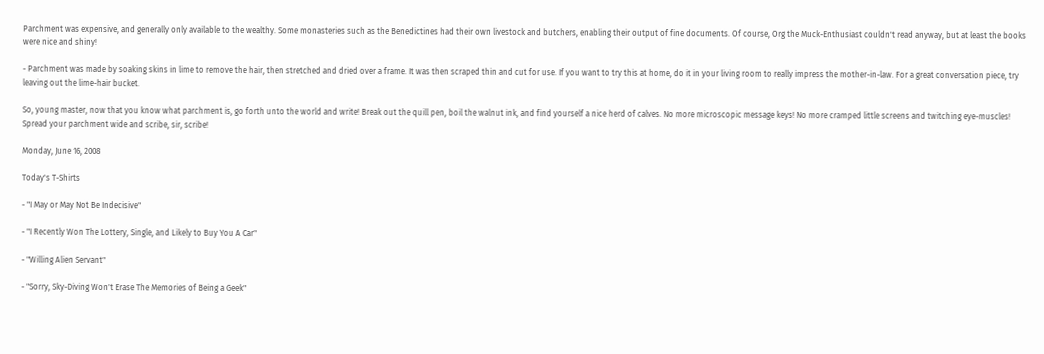Parchment was expensive, and generally only available to the wealthy. Some monasteries such as the Benedictines had their own livestock and butchers, enabling their output of fine documents. Of course, Org the Muck-Enthusiast couldn't read anyway, but at least the books were nice and shiny!

- Parchment was made by soaking skins in lime to remove the hair, then stretched and dried over a frame. It was then scraped thin and cut for use. If you want to try this at home, do it in your living room to really impress the mother-in-law. For a great conversation piece, try leaving out the lime-hair bucket.

So, young master, now that you know what parchment is, go forth unto the world and write! Break out the quill pen, boil the walnut ink, and find yourself a nice herd of calves. No more microscopic message keys! No more cramped little screens and twitching eye-muscles! Spread your parchment wide and scribe, sir, scribe!

Monday, June 16, 2008

Today's T-Shirts

- "I May or May Not Be Indecisive"

- "I Recently Won The Lottery, Single, and Likely to Buy You A Car"

- "Willing Alien Servant"

- "Sorry, Sky-Diving Won't Erase The Memories of Being a Geek"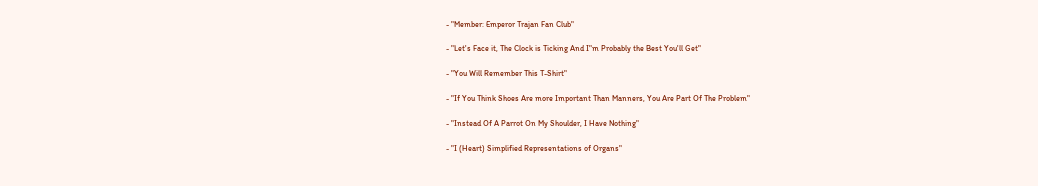- "Member: Emperor Trajan Fan Club"

- "Let's Face it, The Clock is Ticking And I"m Probably the Best You'll Get"

- "You Will Remember This T-Shirt"

- "If You Think Shoes Are more Important Than Manners, You Are Part Of The Problem"

- "Instead Of A Parrot On My Shoulder, I Have Nothing"

- "I (Heart) Simplified Representations of Organs"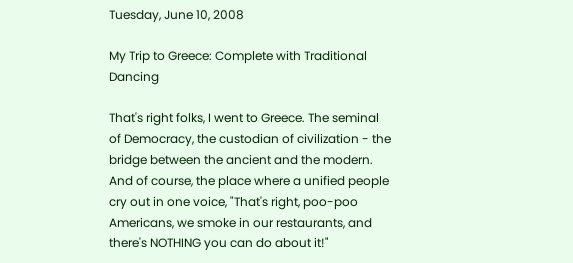Tuesday, June 10, 2008

My Trip to Greece: Complete with Traditional Dancing

That's right folks, I went to Greece. The seminal of Democracy, the custodian of civilization - the bridge between the ancient and the modern. And of course, the place where a unified people cry out in one voice, "That's right, poo-poo Americans, we smoke in our restaurants, and there's NOTHING you can do about it!"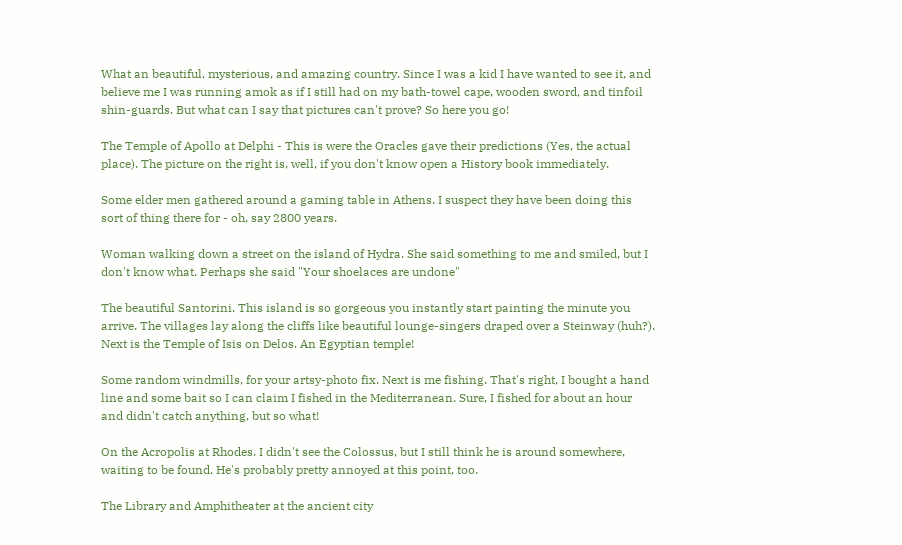What an beautiful, mysterious, and amazing country. Since I was a kid I have wanted to see it, and believe me I was running amok as if I still had on my bath-towel cape, wooden sword, and tinfoil shin-guards. But what can I say that pictures can't prove? So here you go!

The Temple of Apollo at Delphi - This is were the Oracles gave their predictions (Yes, the actual place). The picture on the right is, well, if you don't know open a History book immediately.

Some elder men gathered around a gaming table in Athens. I suspect they have been doing this sort of thing there for - oh, say 2800 years.

Woman walking down a street on the island of Hydra. She said something to me and smiled, but I don't know what. Perhaps she said "Your shoelaces are undone"

The beautiful Santorini. This island is so gorgeous you instantly start painting the minute you arrive. The villages lay along the cliffs like beautiful lounge-singers draped over a Steinway (huh?). Next is the Temple of Isis on Delos. An Egyptian temple!

Some random windmills, for your artsy-photo fix. Next is me fishing. That's right, I bought a hand line and some bait so I can claim I fished in the Mediterranean. Sure, I fished for about an hour and didn't catch anything, but so what!

On the Acropolis at Rhodes. I didn't see the Colossus, but I still think he is around somewhere, waiting to be found. He's probably pretty annoyed at this point, too.

The Library and Amphitheater at the ancient city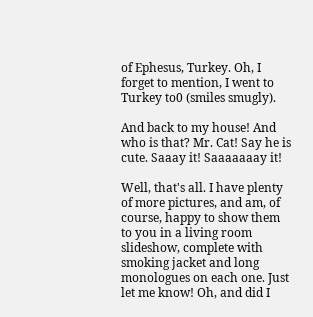of Ephesus, Turkey. Oh, I forget to mention, I went to Turkey to0 (smiles smugly).

And back to my house! And who is that? Mr. Cat! Say he is cute. Saaay it! Saaaaaaay it!

Well, that's all. I have plenty of more pictures, and am, of course, happy to show them to you in a living room slideshow, complete with smoking jacket and long monologues on each one. Just let me know! Oh, and did I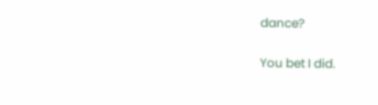dance?

You bet I did.